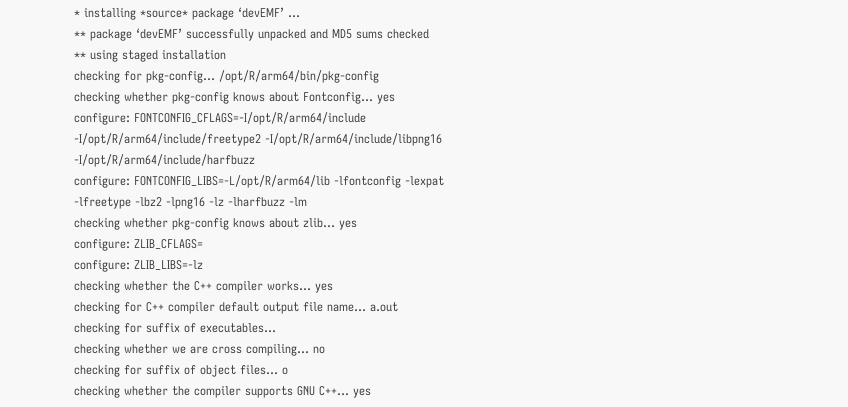* installing *source* package ‘devEMF’ ...
** package ‘devEMF’ successfully unpacked and MD5 sums checked
** using staged installation
checking for pkg-config... /opt/R/arm64/bin/pkg-config
checking whether pkg-config knows about Fontconfig... yes
configure: FONTCONFIG_CFLAGS=-I/opt/R/arm64/include -I/opt/R/arm64/include/freetype2 -I/opt/R/arm64/include/libpng16 -I/opt/R/arm64/include/harfbuzz
configure: FONTCONFIG_LIBS=-L/opt/R/arm64/lib -lfontconfig -lexpat -lfreetype -lbz2 -lpng16 -lz -lharfbuzz -lm
checking whether pkg-config knows about zlib... yes
configure: ZLIB_CFLAGS=
configure: ZLIB_LIBS=-lz
checking whether the C++ compiler works... yes
checking for C++ compiler default output file name... a.out
checking for suffix of executables...
checking whether we are cross compiling... no
checking for suffix of object files... o
checking whether the compiler supports GNU C++... yes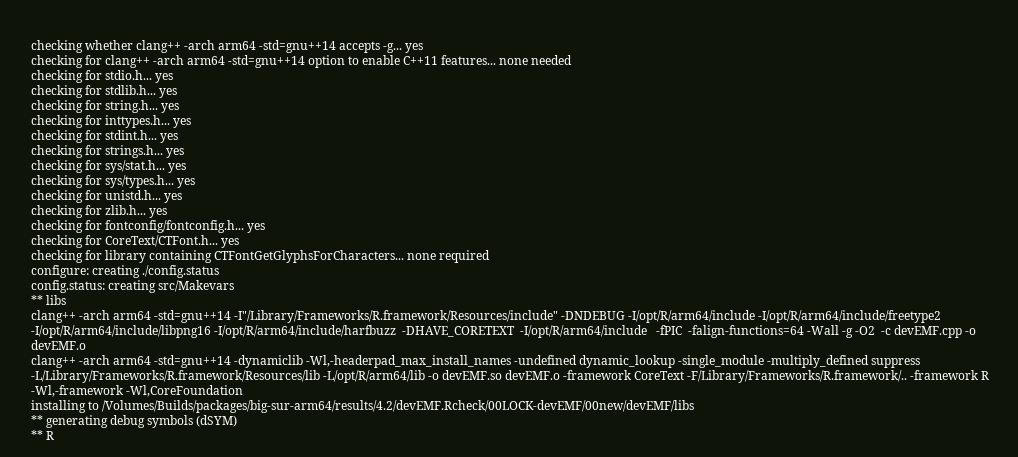checking whether clang++ -arch arm64 -std=gnu++14 accepts -g... yes
checking for clang++ -arch arm64 -std=gnu++14 option to enable C++11 features... none needed
checking for stdio.h... yes
checking for stdlib.h... yes
checking for string.h... yes
checking for inttypes.h... yes
checking for stdint.h... yes
checking for strings.h... yes
checking for sys/stat.h... yes
checking for sys/types.h... yes
checking for unistd.h... yes
checking for zlib.h... yes
checking for fontconfig/fontconfig.h... yes
checking for CoreText/CTFont.h... yes
checking for library containing CTFontGetGlyphsForCharacters... none required
configure: creating ./config.status
config.status: creating src/Makevars
** libs
clang++ -arch arm64 -std=gnu++14 -I"/Library/Frameworks/R.framework/Resources/include" -DNDEBUG -I/opt/R/arm64/include -I/opt/R/arm64/include/freetype2 -I/opt/R/arm64/include/libpng16 -I/opt/R/arm64/include/harfbuzz  -DHAVE_CORETEXT  -I/opt/R/arm64/include   -fPIC  -falign-functions=64 -Wall -g -O2  -c devEMF.cpp -o devEMF.o
clang++ -arch arm64 -std=gnu++14 -dynamiclib -Wl,-headerpad_max_install_names -undefined dynamic_lookup -single_module -multiply_defined suppress -L/Library/Frameworks/R.framework/Resources/lib -L/opt/R/arm64/lib -o devEMF.so devEMF.o -framework CoreText -F/Library/Frameworks/R.framework/.. -framework R -Wl,-framework -Wl,CoreFoundation
installing to /Volumes/Builds/packages/big-sur-arm64/results/4.2/devEMF.Rcheck/00LOCK-devEMF/00new/devEMF/libs
** generating debug symbols (dSYM)
** R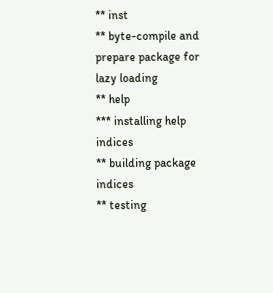** inst
** byte-compile and prepare package for lazy loading
** help
*** installing help indices
** building package indices
** testing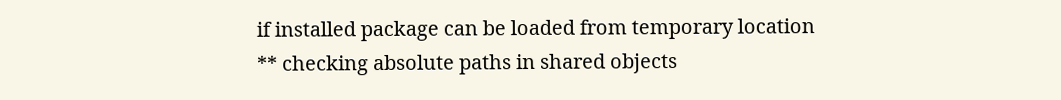if installed package can be loaded from temporary location
** checking absolute paths in shared objects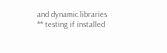and dynamic libraries
** testing if installed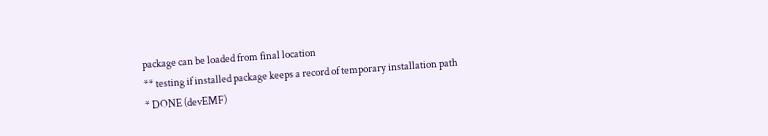package can be loaded from final location
** testing if installed package keeps a record of temporary installation path
* DONE (devEMF)